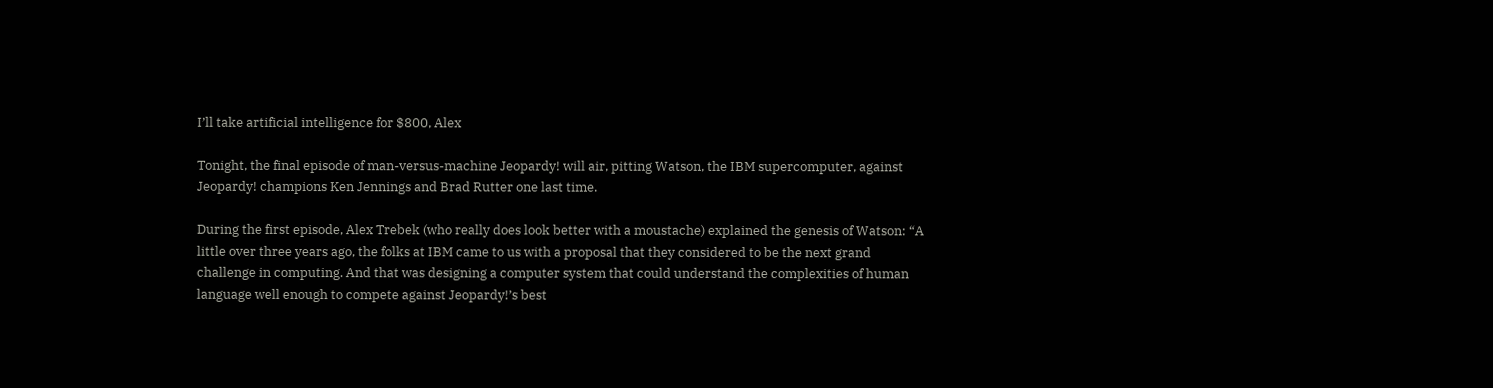I’ll take artificial intelligence for $800, Alex

Tonight, the final episode of man-versus-machine Jeopardy! will air, pitting Watson, the IBM supercomputer, against Jeopardy! champions Ken Jennings and Brad Rutter one last time.

During the first episode, Alex Trebek (who really does look better with a moustache) explained the genesis of Watson: “A little over three years ago, the folks at IBM came to us with a proposal that they considered to be the next grand challenge in computing. And that was designing a computer system that could understand the complexities of human language well enough to compete against Jeopardy!’s best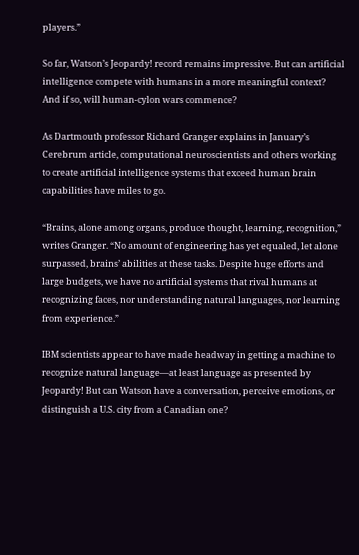players.”

So far, Watson’s Jeopardy! record remains impressive. But can artificial intelligence compete with humans in a more meaningful context? And if so, will human-cylon wars commence?

As Dartmouth professor Richard Granger explains in January’s Cerebrum article, computational neuroscientists and others working to create artificial intelligence systems that exceed human brain capabilities have miles to go.

“Brains, alone among organs, produce thought, learning, recognition,” writes Granger. “No amount of engineering has yet equaled, let alone surpassed, brains’ abilities at these tasks. Despite huge efforts and large budgets, we have no artificial systems that rival humans at recognizing faces, nor understanding natural languages, nor learning from experience.”

IBM scientists appear to have made headway in getting a machine to recognize natural language—at least language as presented by Jeopardy! But can Watson have a conversation, perceive emotions, or distinguish a U.S. city from a Canadian one?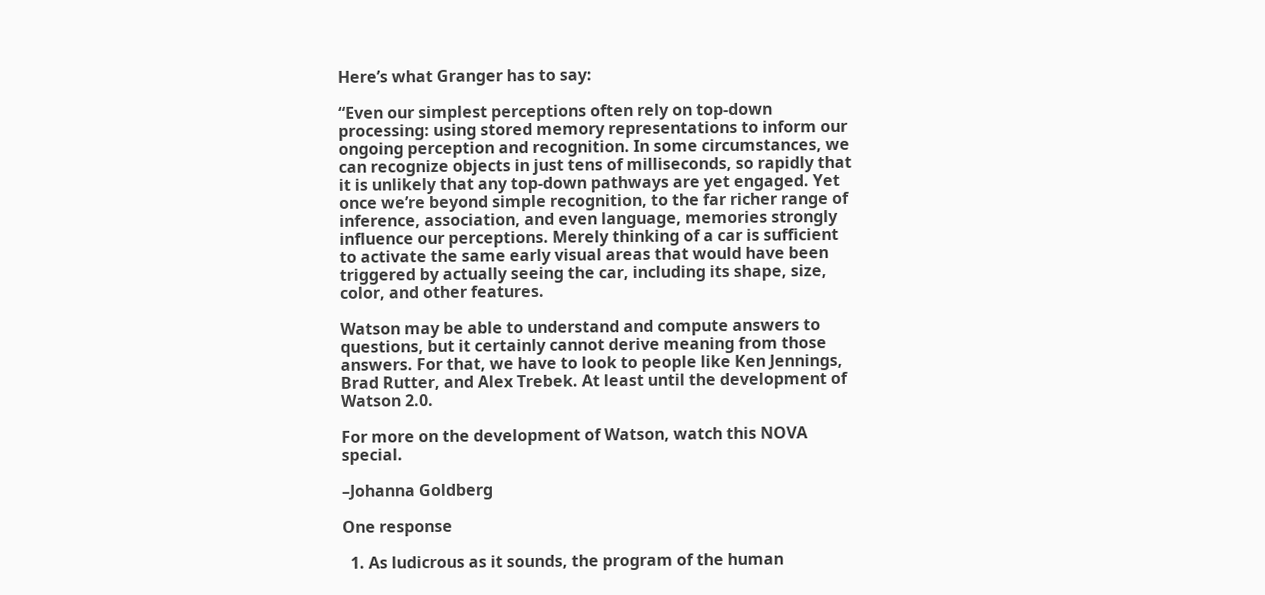Here’s what Granger has to say:

“Even our simplest perceptions often rely on top-down processing: using stored memory representations to inform our ongoing perception and recognition. In some circumstances, we can recognize objects in just tens of milliseconds, so rapidly that it is unlikely that any top-down pathways are yet engaged. Yet once we’re beyond simple recognition, to the far richer range of inference, association, and even language, memories strongly influence our perceptions. Merely thinking of a car is sufficient to activate the same early visual areas that would have been triggered by actually seeing the car, including its shape, size, color, and other features.

Watson may be able to understand and compute answers to questions, but it certainly cannot derive meaning from those answers. For that, we have to look to people like Ken Jennings, Brad Rutter, and Alex Trebek. At least until the development of Watson 2.0.

For more on the development of Watson, watch this NOVA special.

–Johanna Goldberg

One response

  1. As ludicrous as it sounds, the program of the human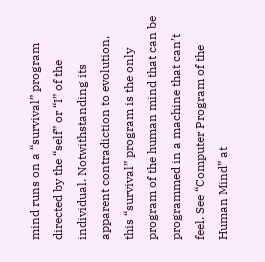mind runs on a “survival” program directed by the “self” or “I” of the individual. Notwithstanding its apparent contradiction to evolution, this “survival” program is the only program of the human mind that can be programmed in a machine that can’t feel. See “Computer Program of the Human Mind” at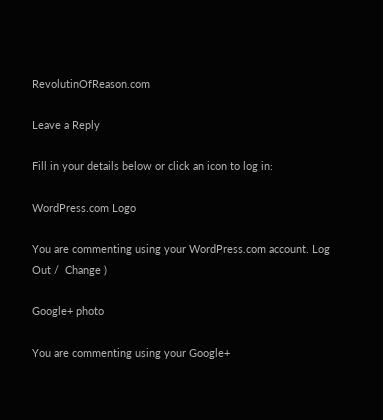RevolutinOfReason.com

Leave a Reply

Fill in your details below or click an icon to log in:

WordPress.com Logo

You are commenting using your WordPress.com account. Log Out /  Change )

Google+ photo

You are commenting using your Google+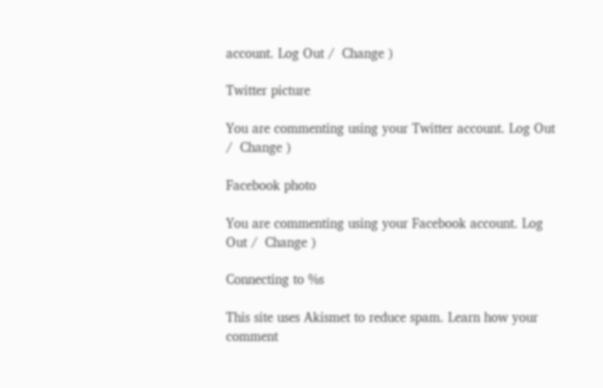account. Log Out /  Change )

Twitter picture

You are commenting using your Twitter account. Log Out /  Change )

Facebook photo

You are commenting using your Facebook account. Log Out /  Change )

Connecting to %s

This site uses Akismet to reduce spam. Learn how your comment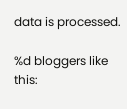data is processed.

%d bloggers like this: